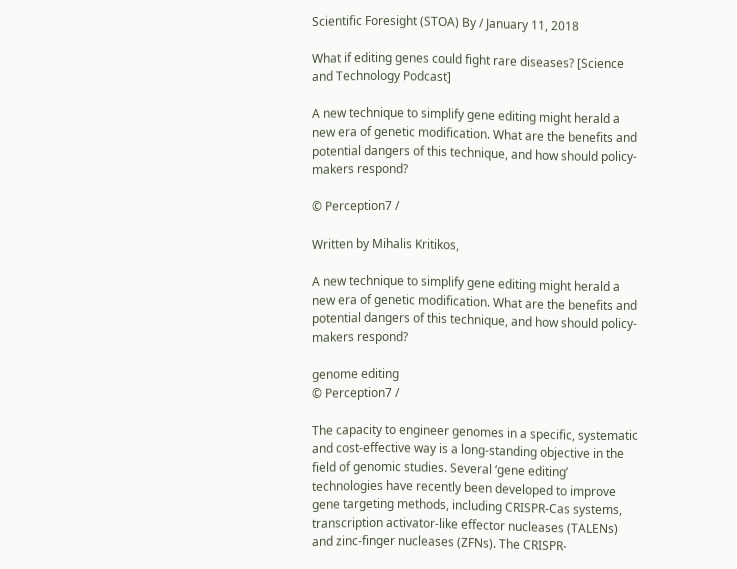Scientific Foresight (STOA) By / January 11, 2018

What if editing genes could fight rare diseases? [Science and Technology Podcast]

A new technique to simplify gene editing might herald a new era of genetic modification. What are the benefits and potential dangers of this technique, and how should policy-makers respond?

© Perception7 /

Written by Mihalis Kritikos,

A new technique to simplify gene editing might herald a new era of genetic modification. What are the benefits and potential dangers of this technique, and how should policy-makers respond?

genome editing
© Perception7 /

The capacity to engineer genomes in a specific, systematic and cost-effective way is a long-standing objective in the field of genomic studies. Several ‘gene editing’ technologies have recently been developed to improve gene targeting methods, including CRISPR-Cas systems, transcription activator-like effector nucleases (TALENs) and zinc-finger nucleases (ZFNs). The CRISPR-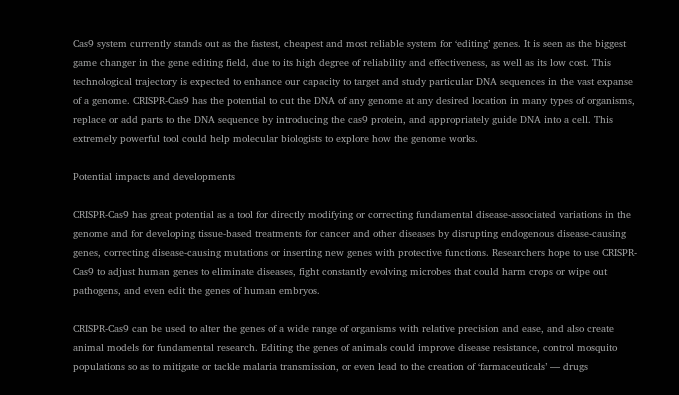Cas9 system currently stands out as the fastest, cheapest and most reliable system for ‘editing’ genes. It is seen as the biggest game changer in the gene editing field, due to its high degree of reliability and effectiveness, as well as its low cost. This technological trajectory is expected to enhance our capacity to target and study particular DNA sequences in the vast expanse of a genome. CRISPR-Cas9 has the potential to cut the DNA of any genome at any desired location in many types of organisms, replace or add parts to the DNA sequence by introducing the cas9 protein, and appropriately guide DNA into a cell. This extremely powerful tool could help molecular biologists to explore how the genome works.

Potential impacts and developments

CRISPR-Cas9 has great potential as a tool for directly modifying or correcting fundamental disease-associated variations in the genome and for developing tissue-based treatments for cancer and other diseases by disrupting endogenous disease-causing genes, correcting disease-causing mutations or inserting new genes with protective functions. Researchers hope to use CRISPR-Cas9 to adjust human genes to eliminate diseases, fight constantly evolving microbes that could harm crops or wipe out pathogens, and even edit the genes of human embryos.

CRISPR-Cas9 can be used to alter the genes of a wide range of organisms with relative precision and ease, and also create animal models for fundamental research. Editing the genes of animals could improve disease resistance, control mosquito populations so as to mitigate or tackle malaria transmission, or even lead to the creation of ‘farmaceuticals’ — drugs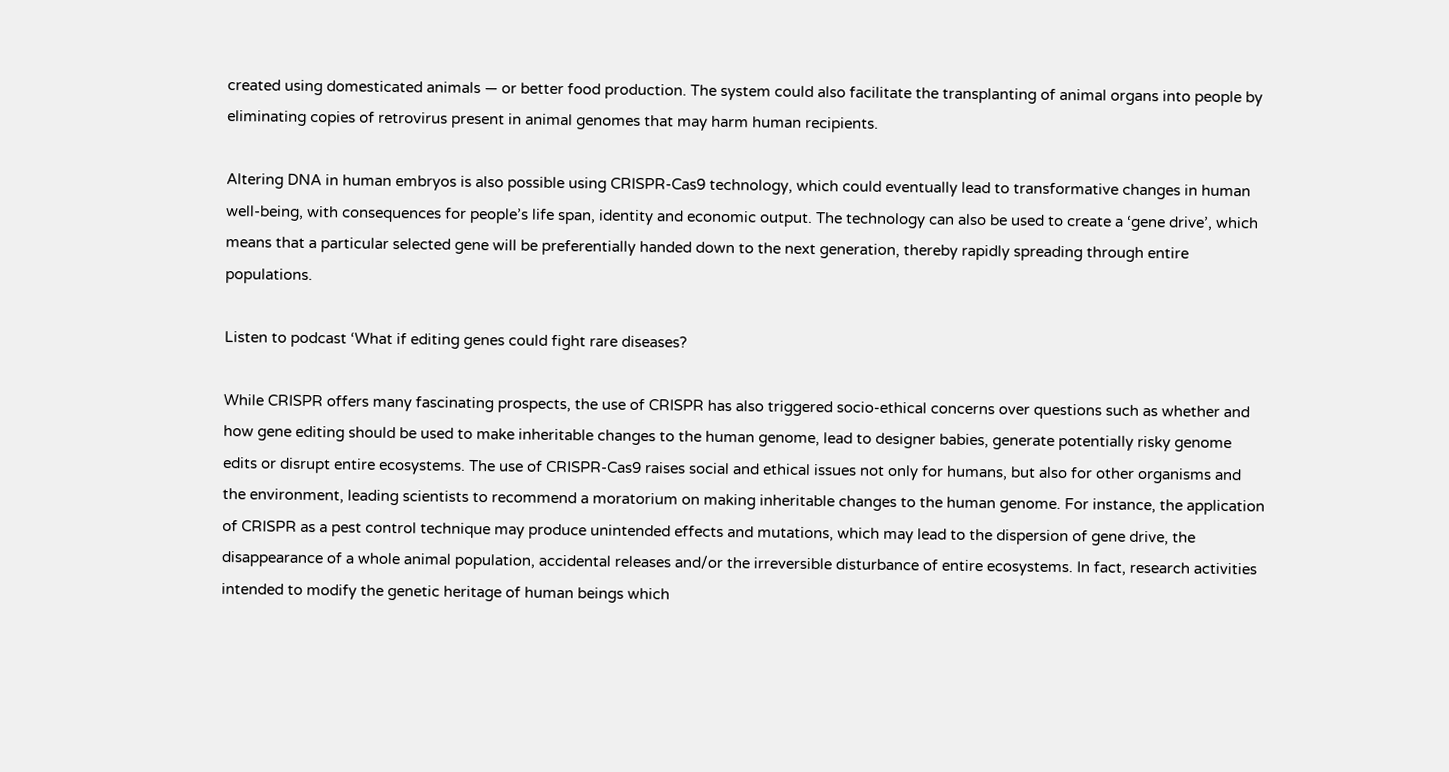created using domesticated animals — or better food production. The system could also facilitate the transplanting of animal organs into people by eliminating copies of retrovirus present in animal genomes that may harm human recipients.

Altering DNA in human embryos is also possible using CRISPR-Cas9 technology, which could eventually lead to transformative changes in human well-being, with consequences for people’s life span, identity and economic output. The technology can also be used to create a ‘gene drive’, which means that a particular selected gene will be preferentially handed down to the next generation, thereby rapidly spreading through entire populations.

Listen to podcast ‘What if editing genes could fight rare diseases?

While CRISPR offers many fascinating prospects, the use of CRISPR has also triggered socio-ethical concerns over questions such as whether and how gene editing should be used to make inheritable changes to the human genome, lead to designer babies, generate potentially risky genome edits or disrupt entire ecosystems. The use of CRISPR-Cas9 raises social and ethical issues not only for humans, but also for other organisms and the environment, leading scientists to recommend a moratorium on making inheritable changes to the human genome. For instance, the application of CRISPR as a pest control technique may produce unintended effects and mutations, which may lead to the dispersion of gene drive, the disappearance of a whole animal population, accidental releases and/or the irreversible disturbance of entire ecosystems. In fact, research activities intended to modify the genetic heritage of human beings which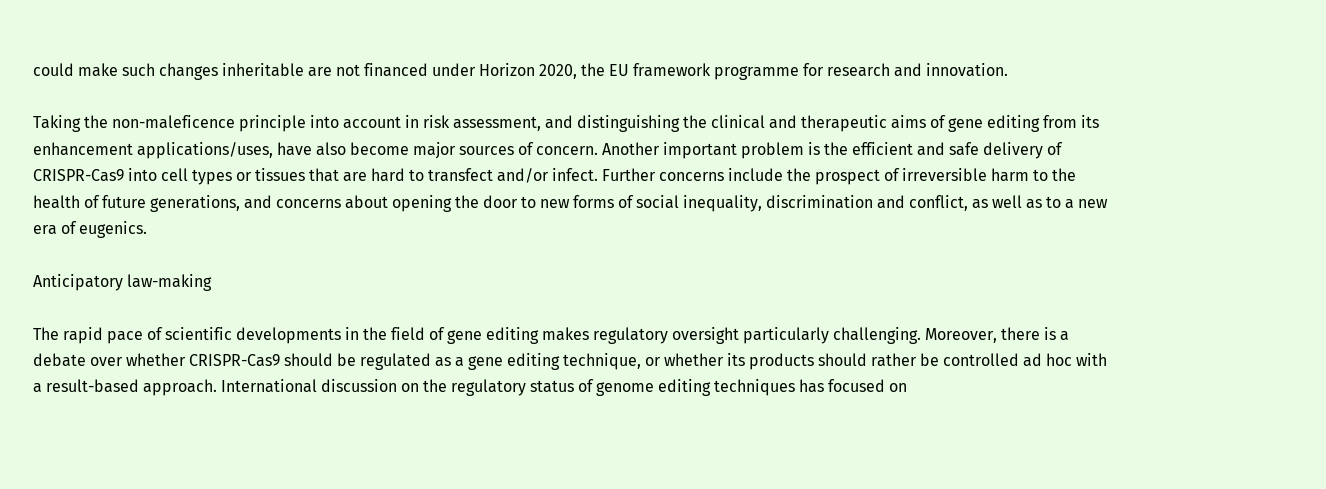could make such changes inheritable are not financed under Horizon 2020, the EU framework programme for research and innovation.

Taking the non-maleficence principle into account in risk assessment, and distinguishing the clinical and therapeutic aims of gene editing from its enhancement applications/uses, have also become major sources of concern. Another important problem is the efficient and safe delivery of CRISPR-Cas9 into cell types or tissues that are hard to transfect and/or infect. Further concerns include the prospect of irreversible harm to the health of future generations, and concerns about opening the door to new forms of social inequality, discrimination and conflict, as well as to a new era of eugenics.

Anticipatory law-making

The rapid pace of scientific developments in the field of gene editing makes regulatory oversight particularly challenging. Moreover, there is a debate over whether CRISPR-Cas9 should be regulated as a gene editing technique, or whether its products should rather be controlled ad hoc with a result-based approach. International discussion on the regulatory status of genome editing techniques has focused on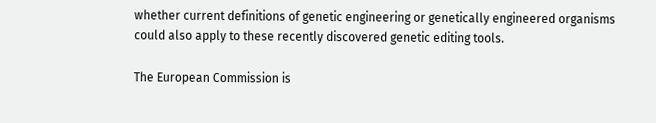whether current definitions of genetic engineering or genetically engineered organisms could also apply to these recently discovered genetic editing tools.

The European Commission is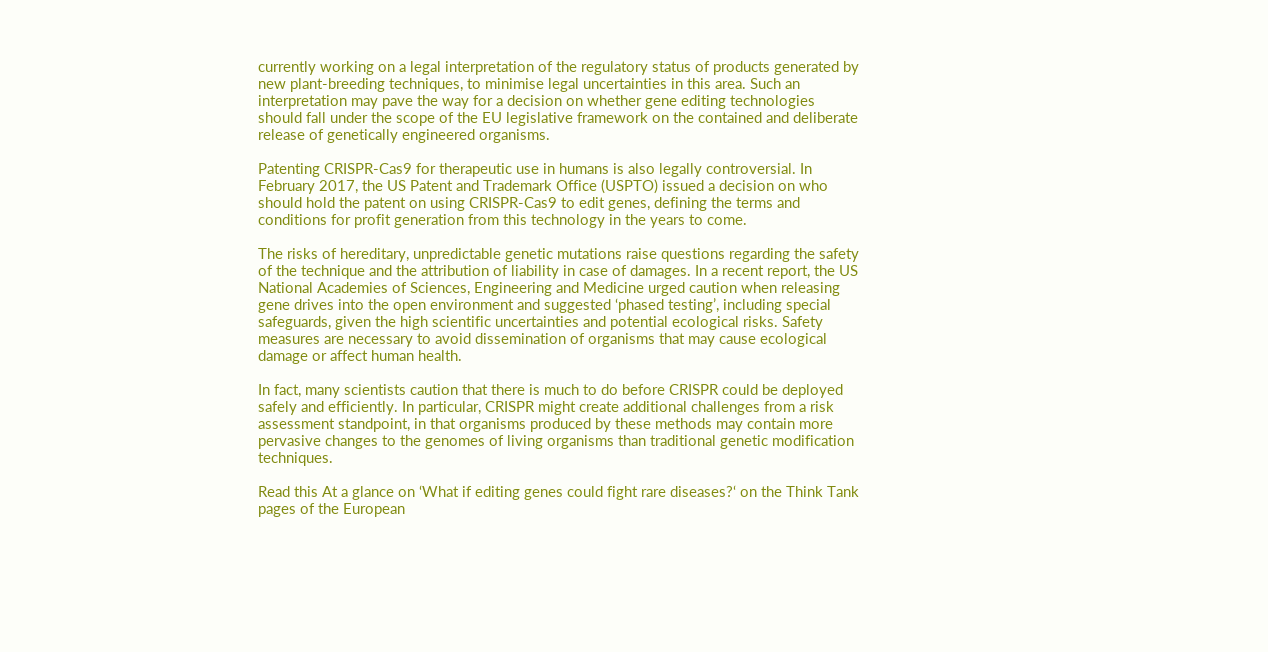currently working on a legal interpretation of the regulatory status of products generated by new plant-breeding techniques, to minimise legal uncertainties in this area. Such an interpretation may pave the way for a decision on whether gene editing technologies should fall under the scope of the EU legislative framework on the contained and deliberate release of genetically engineered organisms.

Patenting CRISPR-Cas9 for therapeutic use in humans is also legally controversial. In February 2017, the US Patent and Trademark Office (USPTO) issued a decision on who should hold the patent on using CRISPR-Cas9 to edit genes, defining the terms and conditions for profit generation from this technology in the years to come.

The risks of hereditary, unpredictable genetic mutations raise questions regarding the safety of the technique and the attribution of liability in case of damages. In a recent report, the US National Academies of Sciences, Engineering and Medicine urged caution when releasing gene drives into the open environment and suggested ‘phased testing’, including special safeguards, given the high scientific uncertainties and potential ecological risks. Safety measures are necessary to avoid dissemination of organisms that may cause ecological damage or affect human health.

In fact, many scientists caution that there is much to do before CRISPR could be deployed safely and efficiently. In particular, CRISPR might create additional challenges from a risk assessment standpoint, in that organisms produced by these methods may contain more pervasive changes to the genomes of living organisms than traditional genetic modification techniques.

Read this At a glance on ‘What if editing genes could fight rare diseases?‘ on the Think Tank pages of the European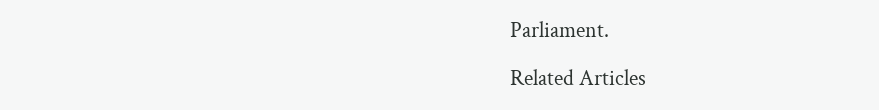Parliament.

Related Articles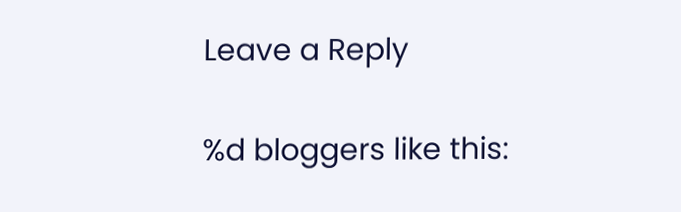Leave a Reply

%d bloggers like this: